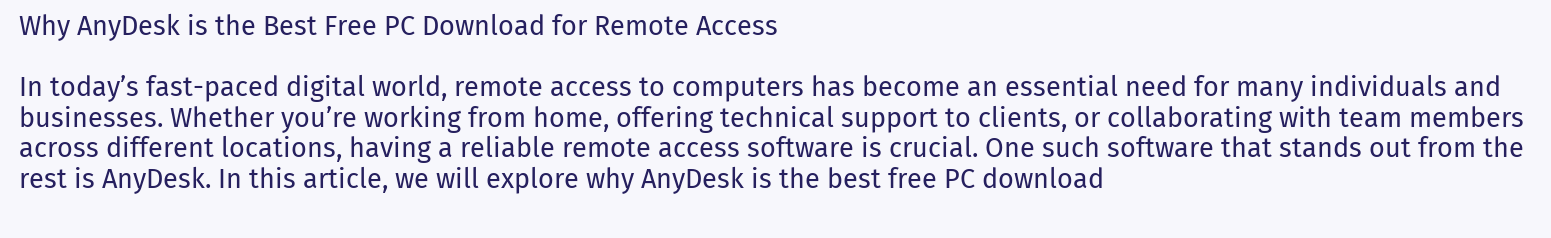Why AnyDesk is the Best Free PC Download for Remote Access

In today’s fast-paced digital world, remote access to computers has become an essential need for many individuals and businesses. Whether you’re working from home, offering technical support to clients, or collaborating with team members across different locations, having a reliable remote access software is crucial. One such software that stands out from the rest is AnyDesk. In this article, we will explore why AnyDesk is the best free PC download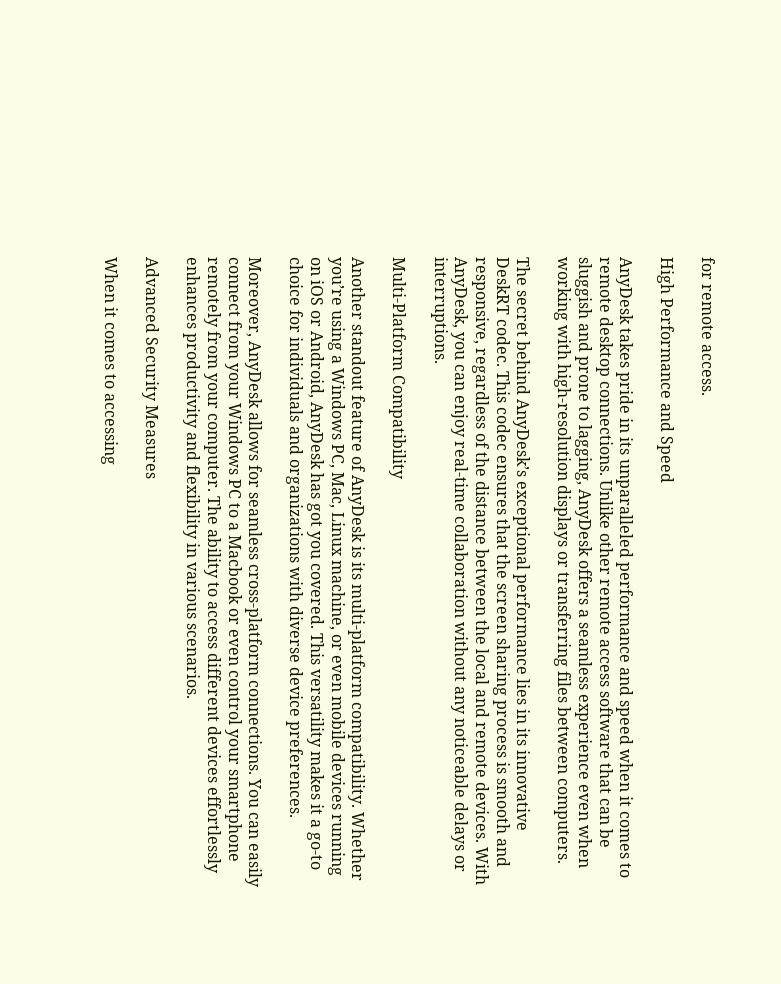for remote access.

High Performance and Speed

AnyDesk takes pride in its unparalleled performance and speed when it comes to remote desktop connections. Unlike other remote access software that can be sluggish and prone to lagging, AnyDesk offers a seamless experience even when working with high-resolution displays or transferring files between computers.

The secret behind AnyDesk’s exceptional performance lies in its innovative DeskRT codec. This codec ensures that the screen sharing process is smooth and responsive, regardless of the distance between the local and remote devices. With AnyDesk, you can enjoy real-time collaboration without any noticeable delays or interruptions.

Multi-Platform Compatibility

Another standout feature of AnyDesk is its multi-platform compatibility. Whether you’re using a Windows PC, Mac, Linux machine, or even mobile devices running on iOS or Android, AnyDesk has got you covered. This versatility makes it a go-to choice for individuals and organizations with diverse device preferences.

Moreover, AnyDesk allows for seamless cross-platform connections. You can easily connect from your Windows PC to a Macbook or even control your smartphone remotely from your computer. The ability to access different devices effortlessly enhances productivity and flexibility in various scenarios.

Advanced Security Measures

When it comes to accessing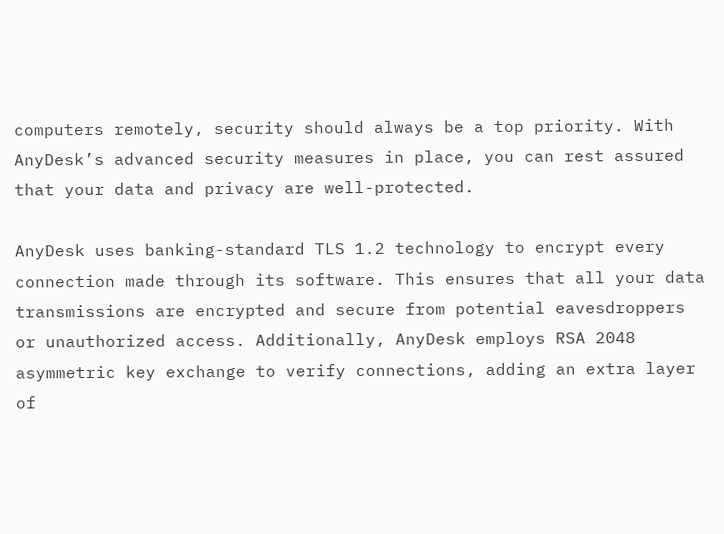computers remotely, security should always be a top priority. With AnyDesk’s advanced security measures in place, you can rest assured that your data and privacy are well-protected.

AnyDesk uses banking-standard TLS 1.2 technology to encrypt every connection made through its software. This ensures that all your data transmissions are encrypted and secure from potential eavesdroppers or unauthorized access. Additionally, AnyDesk employs RSA 2048 asymmetric key exchange to verify connections, adding an extra layer of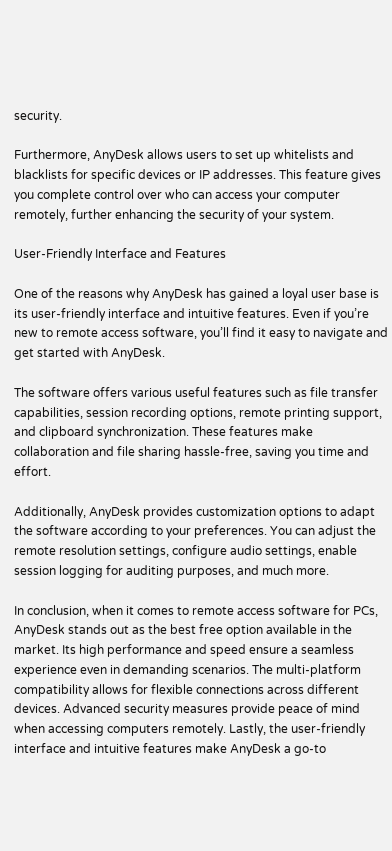security.

Furthermore, AnyDesk allows users to set up whitelists and blacklists for specific devices or IP addresses. This feature gives you complete control over who can access your computer remotely, further enhancing the security of your system.

User-Friendly Interface and Features

One of the reasons why AnyDesk has gained a loyal user base is its user-friendly interface and intuitive features. Even if you’re new to remote access software, you’ll find it easy to navigate and get started with AnyDesk.

The software offers various useful features such as file transfer capabilities, session recording options, remote printing support, and clipboard synchronization. These features make collaboration and file sharing hassle-free, saving you time and effort.

Additionally, AnyDesk provides customization options to adapt the software according to your preferences. You can adjust the remote resolution settings, configure audio settings, enable session logging for auditing purposes, and much more.

In conclusion, when it comes to remote access software for PCs, AnyDesk stands out as the best free option available in the market. Its high performance and speed ensure a seamless experience even in demanding scenarios. The multi-platform compatibility allows for flexible connections across different devices. Advanced security measures provide peace of mind when accessing computers remotely. Lastly, the user-friendly interface and intuitive features make AnyDesk a go-to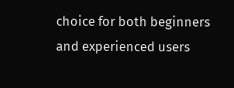choice for both beginners and experienced users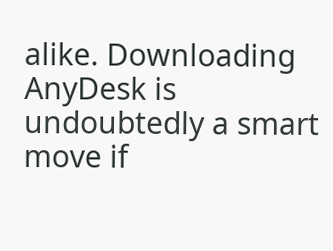alike. Downloading AnyDesk is undoubtedly a smart move if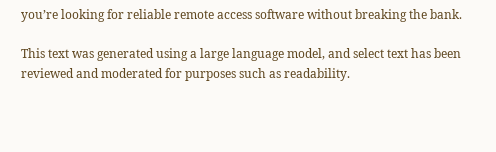you’re looking for reliable remote access software without breaking the bank.

This text was generated using a large language model, and select text has been reviewed and moderated for purposes such as readability.